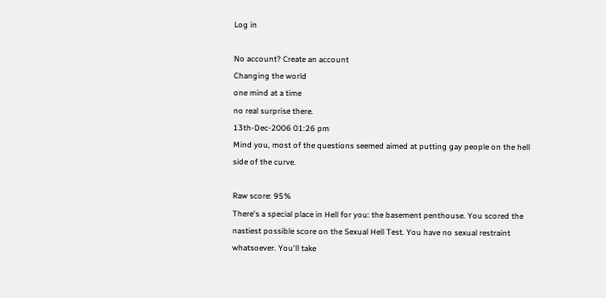Log in

No account? Create an account
Changing the world
one mind at a time
no real surprise there.
13th-Dec-2006 01:26 pm
Mind you, most of the questions seemed aimed at putting gay people on the hell side of the curve.

Raw score: 95%
There's a special place in Hell for you: the basement penthouse. You scored the nastiest possible score on the Sexual Hell Test. You have no sexual restraint whatsoever. You'll take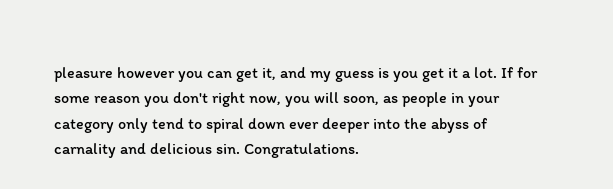pleasure however you can get it, and my guess is you get it a lot. If for some reason you don't right now, you will soon, as people in your category only tend to spiral down ever deeper into the abyss of carnality and delicious sin. Congratulations.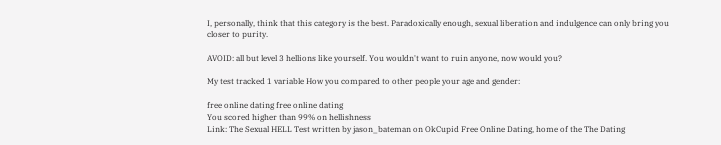I, personally, think that this category is the best. Paradoxically enough, sexual liberation and indulgence can only bring you closer to purity.

AVOID: all but level 3 hellions like yourself. You wouldn't want to ruin anyone, now would you?

My test tracked 1 variable How you compared to other people your age and gender:

free online dating free online dating
You scored higher than 99% on hellishness
Link: The Sexual HELL Test written by jason_bateman on OkCupid Free Online Dating, home of the The Dating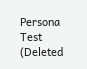Persona Test
(Deleted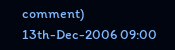comment)
13th-Dec-2006 09:00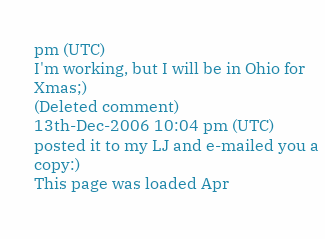pm (UTC)
I'm working, but I will be in Ohio for Xmas;)
(Deleted comment)
13th-Dec-2006 10:04 pm (UTC)
posted it to my LJ and e-mailed you a copy:)
This page was loaded Apr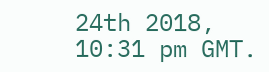24th 2018, 10:31 pm GMT.